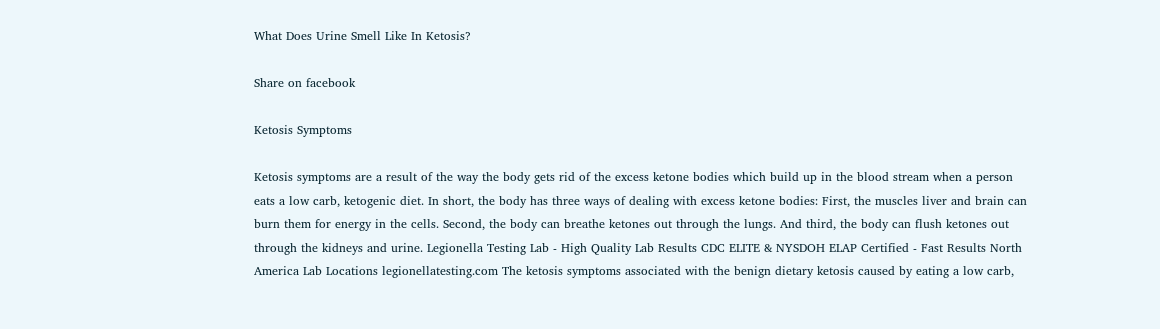What Does Urine Smell Like In Ketosis?

Share on facebook

Ketosis Symptoms

Ketosis symptoms are a result of the way the body gets rid of the excess ketone bodies which build up in the blood stream when a person eats a low carb, ketogenic diet. In short, the body has three ways of dealing with excess ketone bodies: First, the muscles liver and brain can burn them for energy in the cells. Second, the body can breathe ketones out through the lungs. And third, the body can flush ketones out through the kidneys and urine. Legionella Testing Lab - High Quality Lab Results CDC ELITE & NYSDOH ELAP Certified - Fast Results North America Lab Locations legionellatesting.com The ketosis symptoms associated with the benign dietary ketosis caused by eating a low carb,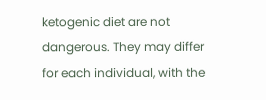ketogenic diet are not dangerous. They may differ for each individual, with the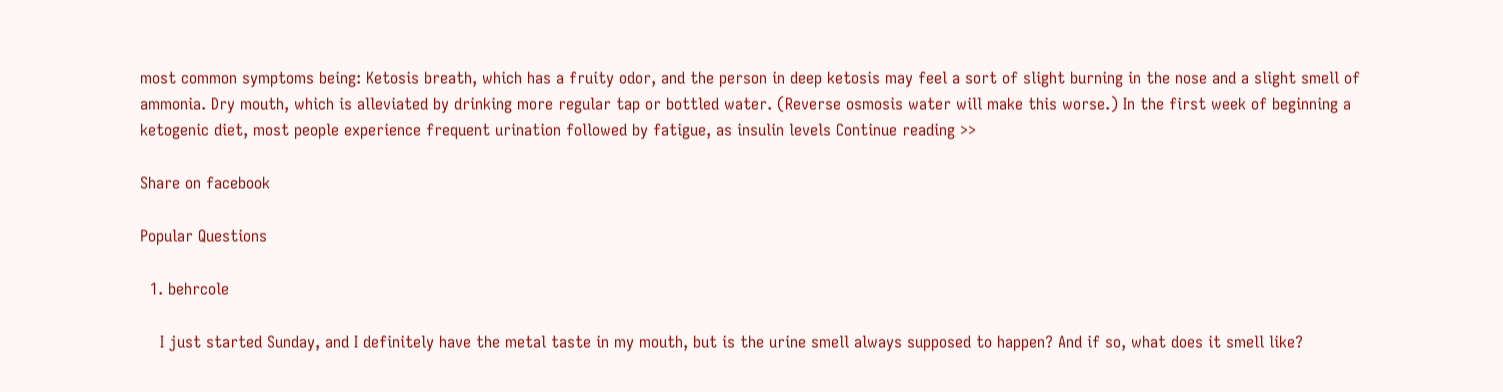most common symptoms being: Ketosis breath, which has a fruity odor, and the person in deep ketosis may feel a sort of slight burning in the nose and a slight smell of ammonia. Dry mouth, which is alleviated by drinking more regular tap or bottled water. (Reverse osmosis water will make this worse.) In the first week of beginning a ketogenic diet, most people experience frequent urination followed by fatigue, as insulin levels Continue reading >>

Share on facebook

Popular Questions

  1. behrcole

    I just started Sunday, and I definitely have the metal taste in my mouth, but is the urine smell always supposed to happen? And if so, what does it smell like?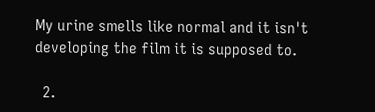My urine smells like normal and it isn't developing the film it is supposed to.

  2.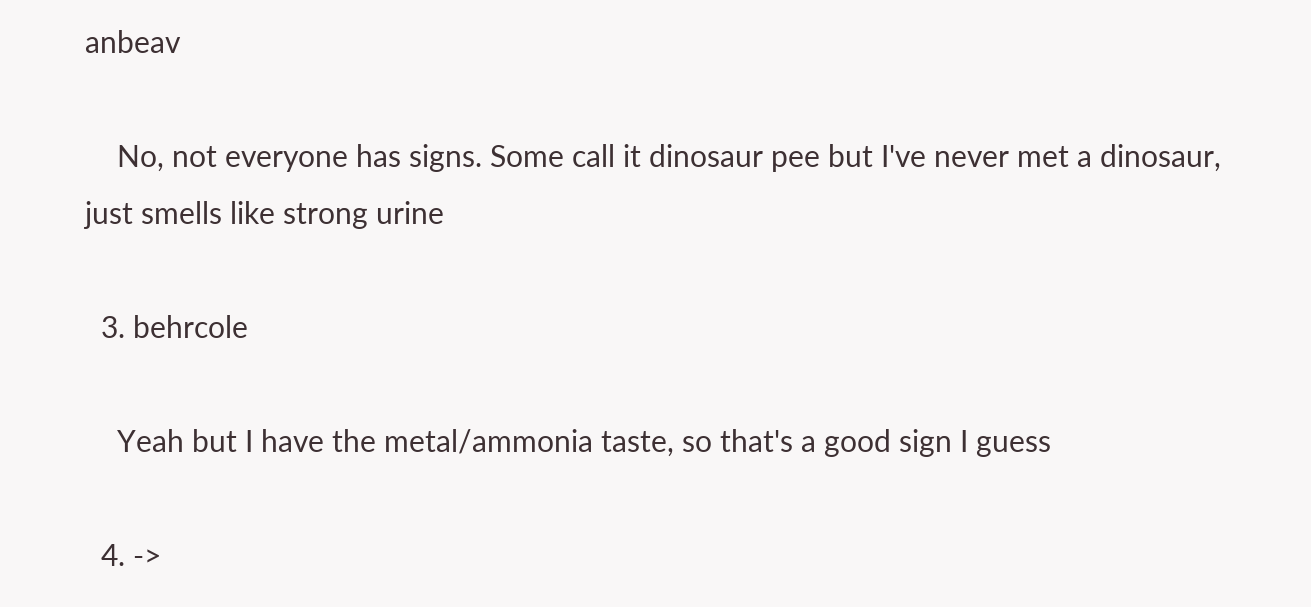anbeav

    No, not everyone has signs. Some call it dinosaur pee but I've never met a dinosaur, just smells like strong urine

  3. behrcole

    Yeah but I have the metal/ammonia taste, so that's a good sign I guess

  4. ->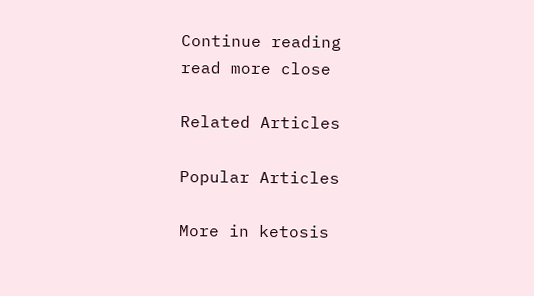Continue reading
read more close

Related Articles

Popular Articles

More in ketosis